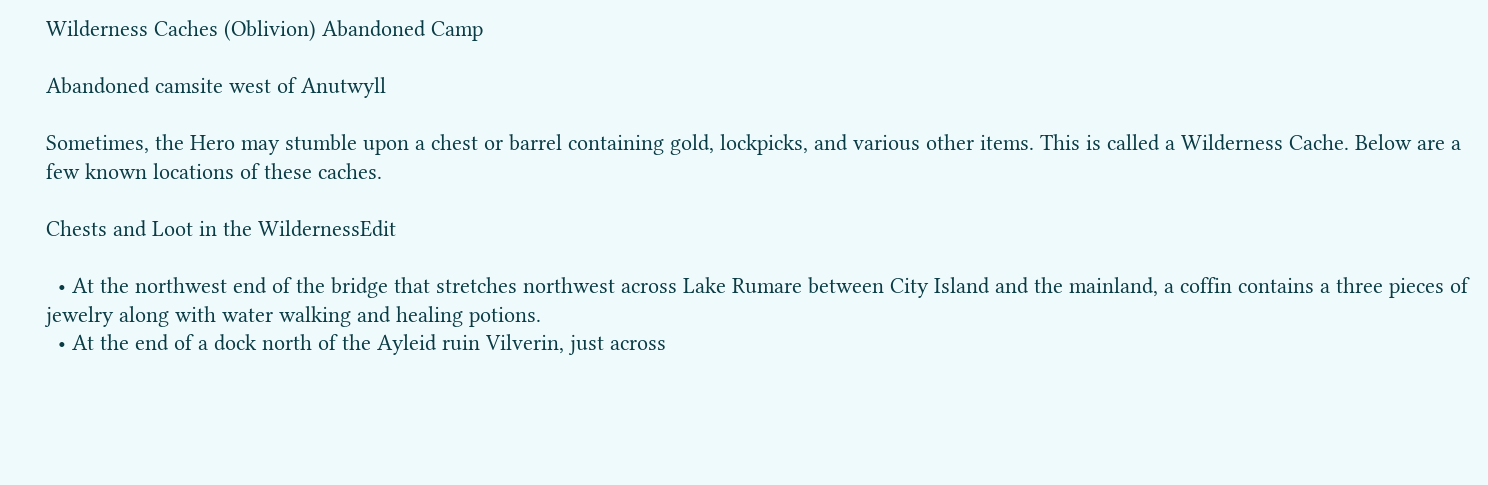Wilderness Caches (Oblivion) Abandoned Camp

Abandoned camsite west of Anutwyll

Sometimes, the Hero may stumble upon a chest or barrel containing gold, lockpicks, and various other items. This is called a Wilderness Cache. Below are a few known locations of these caches.

Chests and Loot in the WildernessEdit

  • At the northwest end of the bridge that stretches northwest across Lake Rumare between City Island and the mainland, a coffin contains a three pieces of jewelry along with water walking and healing potions.
  • At the end of a dock north of the Ayleid ruin Vilverin, just across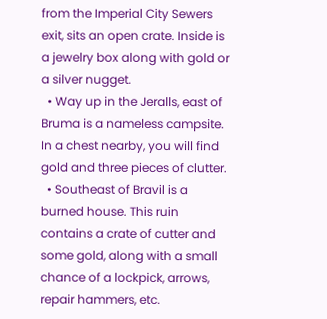from the Imperial City Sewers exit, sits an open crate. Inside is a jewelry box along with gold or a silver nugget.
  • Way up in the Jeralls, east of Bruma is a nameless campsite. In a chest nearby, you will find gold and three pieces of clutter.
  • Southeast of Bravil is a burned house. This ruin contains a crate of cutter and some gold, along with a small chance of a lockpick, arrows, repair hammers, etc.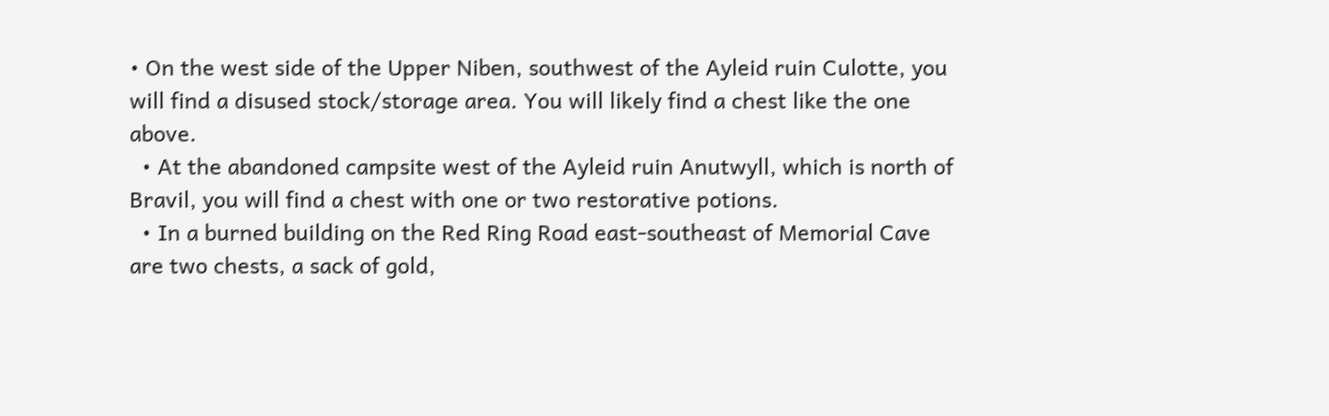• On the west side of the Upper Niben, southwest of the Ayleid ruin Culotte, you will find a disused stock/storage area. You will likely find a chest like the one above.
  • At the abandoned campsite west of the Ayleid ruin Anutwyll, which is north of Bravil, you will find a chest with one or two restorative potions.
  • In a burned building on the Red Ring Road east-southeast of Memorial Cave are two chests, a sack of gold,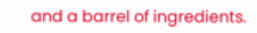and a barrel of ingredients.